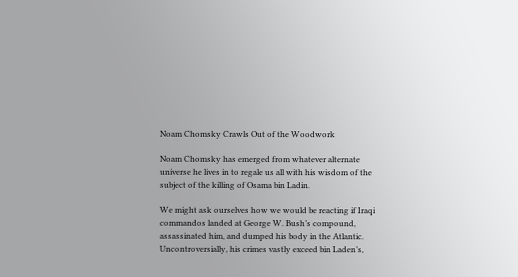Noam Chomsky Crawls Out of the Woodwork

Noam Chomsky has emerged from whatever alternate universe he lives in to regale us all with his wisdom of the subject of the killing of Osama bin Ladin.

We might ask ourselves how we would be reacting if Iraqi commandos landed at George W. Bush’s compound, assassinated him, and dumped his body in the Atlantic. Uncontroversially, his crimes vastly exceed bin Laden’s,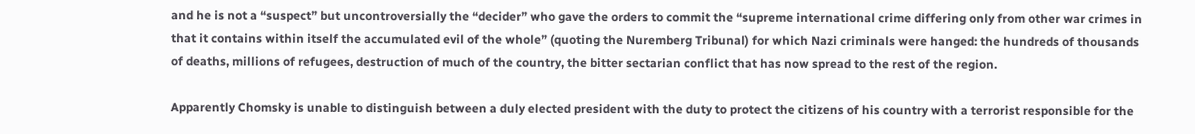and he is not a “suspect” but uncontroversially the “decider” who gave the orders to commit the “supreme international crime differing only from other war crimes in that it contains within itself the accumulated evil of the whole” (quoting the Nuremberg Tribunal) for which Nazi criminals were hanged: the hundreds of thousands of deaths, millions of refugees, destruction of much of the country, the bitter sectarian conflict that has now spread to the rest of the region.

Apparently Chomsky is unable to distinguish between a duly elected president with the duty to protect the citizens of his country with a terrorist responsible for the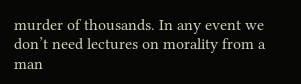murder of thousands. In any event we don’t need lectures on morality from a man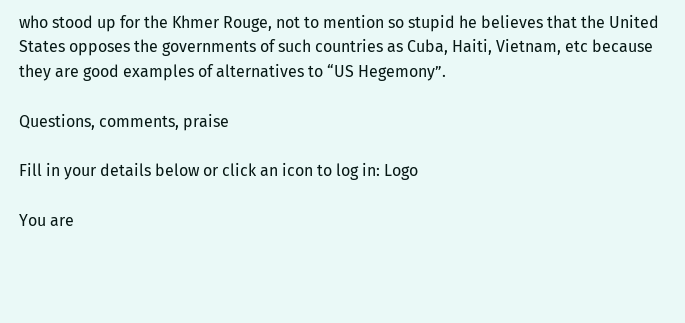who stood up for the Khmer Rouge, not to mention so stupid he believes that the United States opposes the governments of such countries as Cuba, Haiti, Vietnam, etc because they are good examples of alternatives to “US Hegemony”.

Questions, comments, praise

Fill in your details below or click an icon to log in: Logo

You are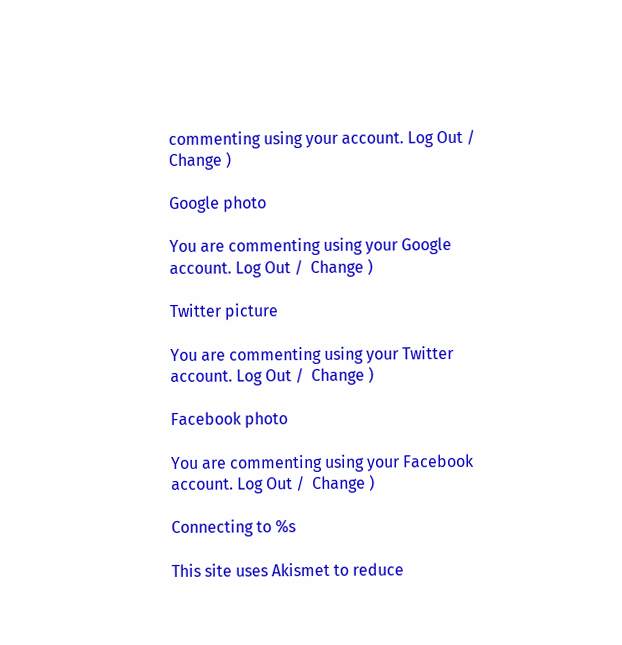commenting using your account. Log Out /  Change )

Google photo

You are commenting using your Google account. Log Out /  Change )

Twitter picture

You are commenting using your Twitter account. Log Out /  Change )

Facebook photo

You are commenting using your Facebook account. Log Out /  Change )

Connecting to %s

This site uses Akismet to reduce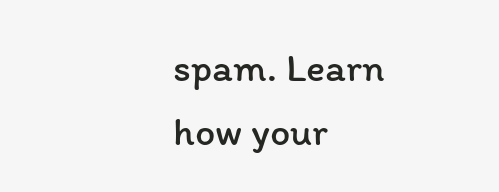spam. Learn how your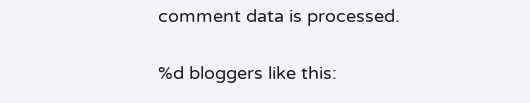comment data is processed.

%d bloggers like this: